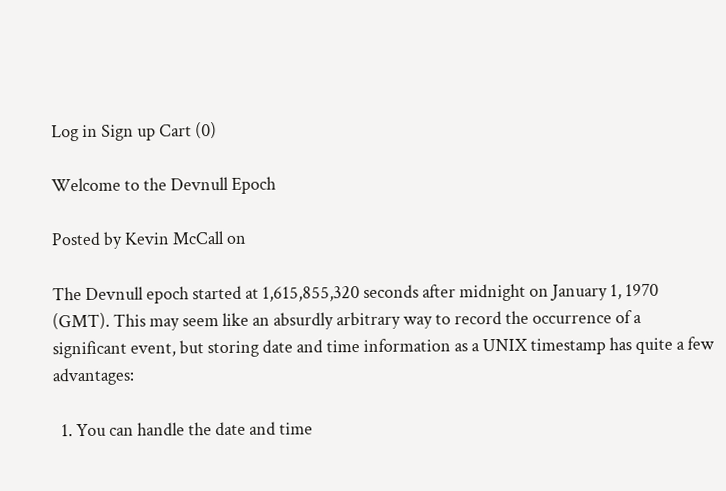Log in Sign up Cart (0)

Welcome to the Devnull Epoch

Posted by Kevin McCall on

The Devnull epoch started at 1,615,855,320 seconds after midnight on January 1, 1970 (GMT). This may seem like an absurdly arbitrary way to record the occurrence of a significant event, but storing date and time information as a UNIX timestamp has quite a few advantages:

  1. You can handle the date and time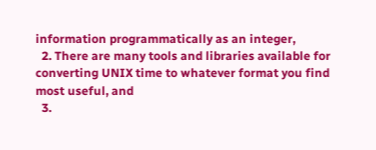information programmatically as an integer,
  2. There are many tools and libraries available for converting UNIX time to whatever format you find most useful, and
  3.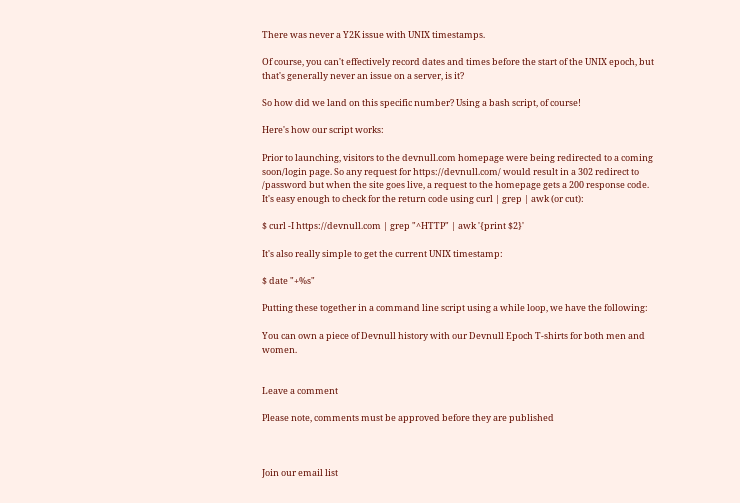There was never a Y2K issue with UNIX timestamps.

Of course, you can't effectively record dates and times before the start of the UNIX epoch, but that's generally never an issue on a server, is it?

So how did we land on this specific number? Using a bash script, of course!

Here's how our script works:

Prior to launching, visitors to the devnull.com homepage were being redirected to a coming soon/login page. So any request for https://devnull.com/ would result in a 302 redirect to /password but when the site goes live, a request to the homepage gets a 200 response code. It's easy enough to check for the return code using curl | grep | awk (or cut):

$ curl -I https://devnull.com | grep "^HTTP" | awk '{print $2}'

It's also really simple to get the current UNIX timestamp:

$ date "+%s"

Putting these together in a command line script using a while loop, we have the following:

You can own a piece of Devnull history with our Devnull Epoch T-shirts for both men and women.


Leave a comment

Please note, comments must be approved before they are published



Join our email list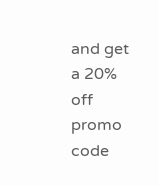and get a 20% off promo code